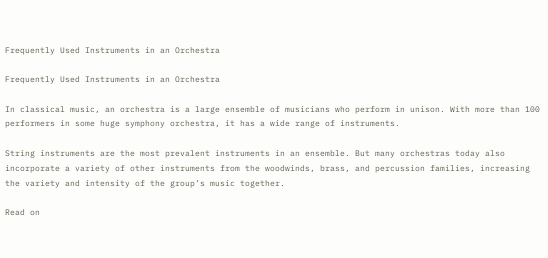Frequently Used Instruments in an Orchestra

Frequently Used Instruments in an Orchestra

In classical music, an orchestra is a large ensemble of musicians who perform in unison. With more than 100 performers in some huge symphony orchestra, it has a wide range of instruments.

String instruments are the most prevalent instruments in an ensemble. But many orchestras today also incorporate a variety of other instruments from the woodwinds, brass, and percussion families, increasing the variety and intensity of the group’s music together.

Read on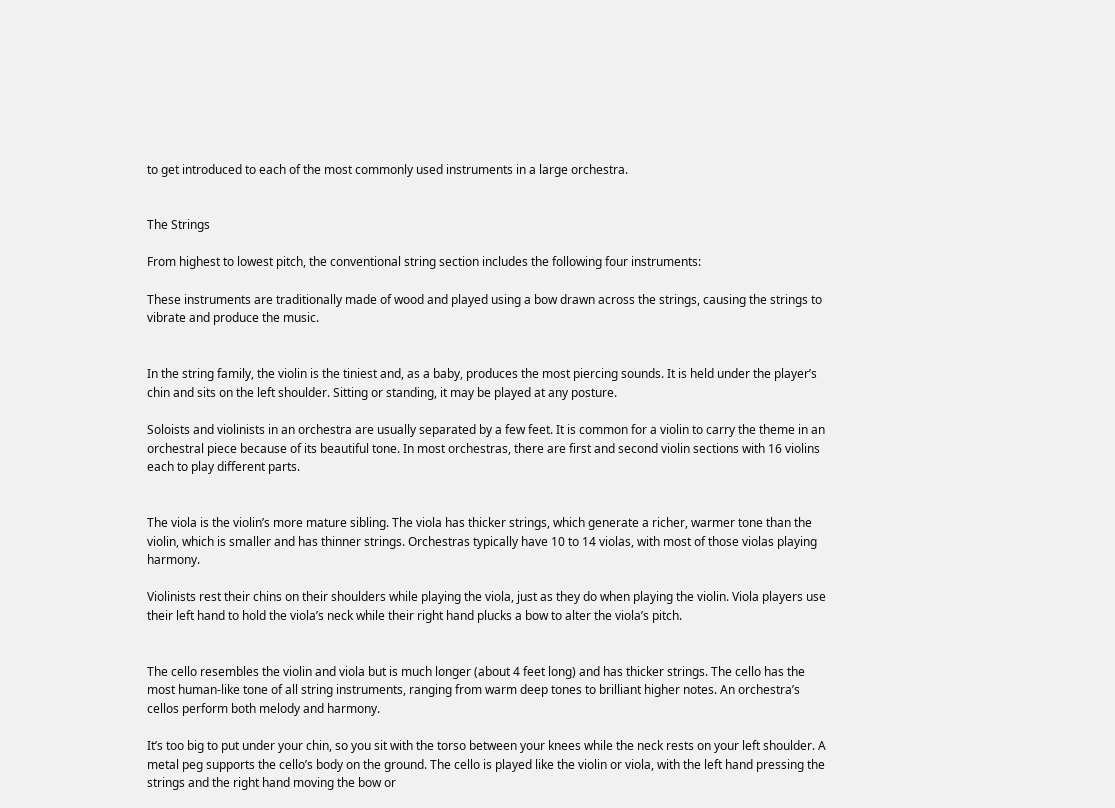to get introduced to each of the most commonly used instruments in a large orchestra.


The Strings

From highest to lowest pitch, the conventional string section includes the following four instruments:

These instruments are traditionally made of wood and played using a bow drawn across the strings, causing the strings to vibrate and produce the music.


In the string family, the violin is the tiniest and, as a baby, produces the most piercing sounds. It is held under the player’s chin and sits on the left shoulder. Sitting or standing, it may be played at any posture.

Soloists and violinists in an orchestra are usually separated by a few feet. It is common for a violin to carry the theme in an orchestral piece because of its beautiful tone. In most orchestras, there are first and second violin sections with 16 violins each to play different parts.


The viola is the violin’s more mature sibling. The viola has thicker strings, which generate a richer, warmer tone than the violin, which is smaller and has thinner strings. Orchestras typically have 10 to 14 violas, with most of those violas playing harmony.

Violinists rest their chins on their shoulders while playing the viola, just as they do when playing the violin. Viola players use their left hand to hold the viola’s neck while their right hand plucks a bow to alter the viola’s pitch.


The cello resembles the violin and viola but is much longer (about 4 feet long) and has thicker strings. The cello has the most human-like tone of all string instruments, ranging from warm deep tones to brilliant higher notes. An orchestra’s cellos perform both melody and harmony.

It’s too big to put under your chin, so you sit with the torso between your knees while the neck rests on your left shoulder. A metal peg supports the cello’s body on the ground. The cello is played like the violin or viola, with the left hand pressing the strings and the right hand moving the bow or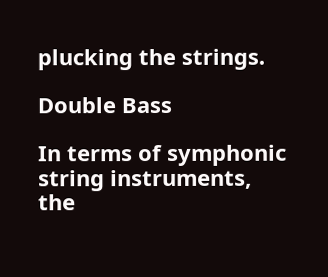plucking the strings.

Double Bass

In terms of symphonic string instruments, the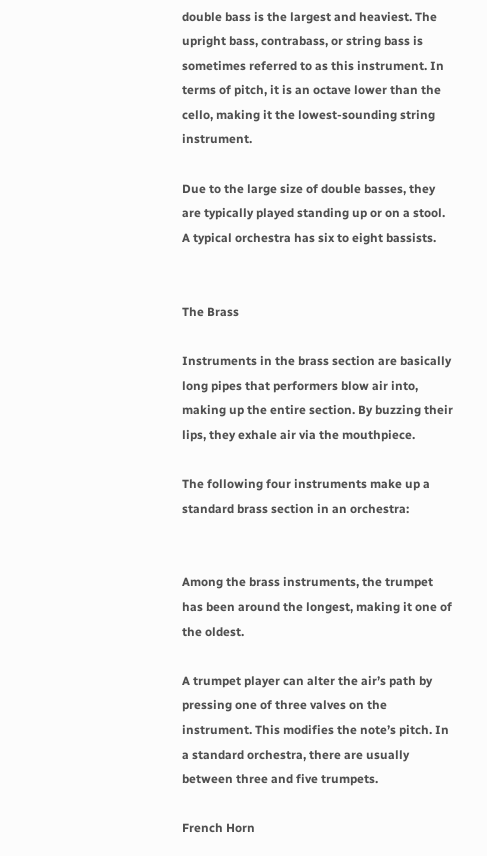double bass is the largest and heaviest. The upright bass, contrabass, or string bass is sometimes referred to as this instrument. In terms of pitch, it is an octave lower than the cello, making it the lowest-sounding string instrument.

Due to the large size of double basses, they are typically played standing up or on a stool. A typical orchestra has six to eight bassists.


The Brass

Instruments in the brass section are basically long pipes that performers blow air into, making up the entire section. By buzzing their lips, they exhale air via the mouthpiece.

The following four instruments make up a standard brass section in an orchestra:


Among the brass instruments, the trumpet has been around the longest, making it one of the oldest.

A trumpet player can alter the air’s path by pressing one of three valves on the instrument. This modifies the note’s pitch. In a standard orchestra, there are usually between three and five trumpets.

French Horn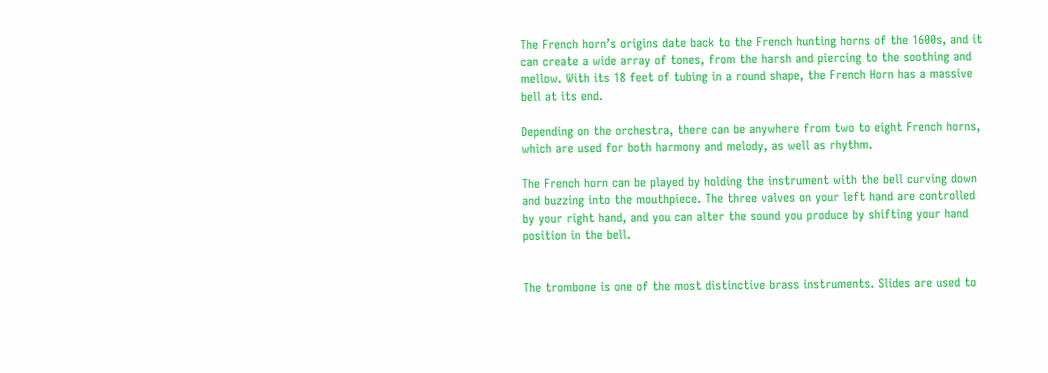The French horn’s origins date back to the French hunting horns of the 1600s, and it can create a wide array of tones, from the harsh and piercing to the soothing and mellow. With its 18 feet of tubing in a round shape, the French Horn has a massive bell at its end.

Depending on the orchestra, there can be anywhere from two to eight French horns, which are used for both harmony and melody, as well as rhythm.

The French horn can be played by holding the instrument with the bell curving down and buzzing into the mouthpiece. The three valves on your left hand are controlled by your right hand, and you can alter the sound you produce by shifting your hand position in the bell.


The trombone is one of the most distinctive brass instruments. Slides are used to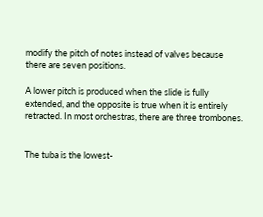modify the pitch of notes instead of valves because there are seven positions.

A lower pitch is produced when the slide is fully extended, and the opposite is true when it is entirely retracted. In most orchestras, there are three trombones.


The tuba is the lowest-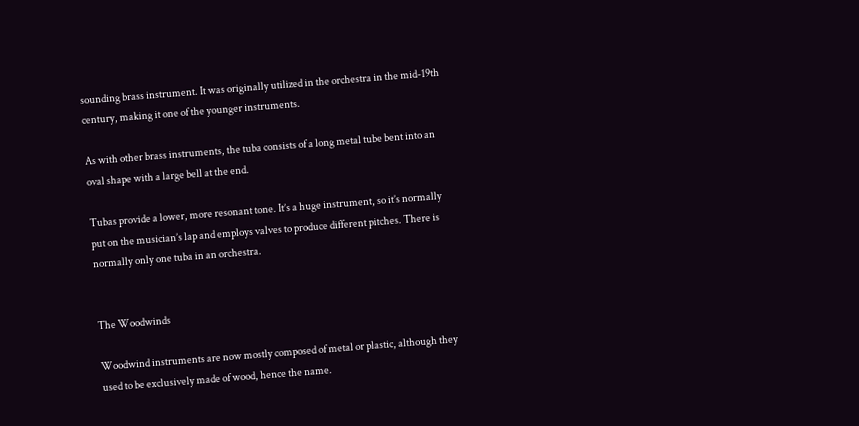sounding brass instrument. It was originally utilized in the orchestra in the mid-19th century, making it one of the younger instruments.

As with other brass instruments, the tuba consists of a long metal tube bent into an oval shape with a large bell at the end.

Tubas provide a lower, more resonant tone. It’s a huge instrument, so it’s normally put on the musician’s lap and employs valves to produce different pitches. There is normally only one tuba in an orchestra.


The Woodwinds

Woodwind instruments are now mostly composed of metal or plastic, although they used to be exclusively made of wood, hence the name.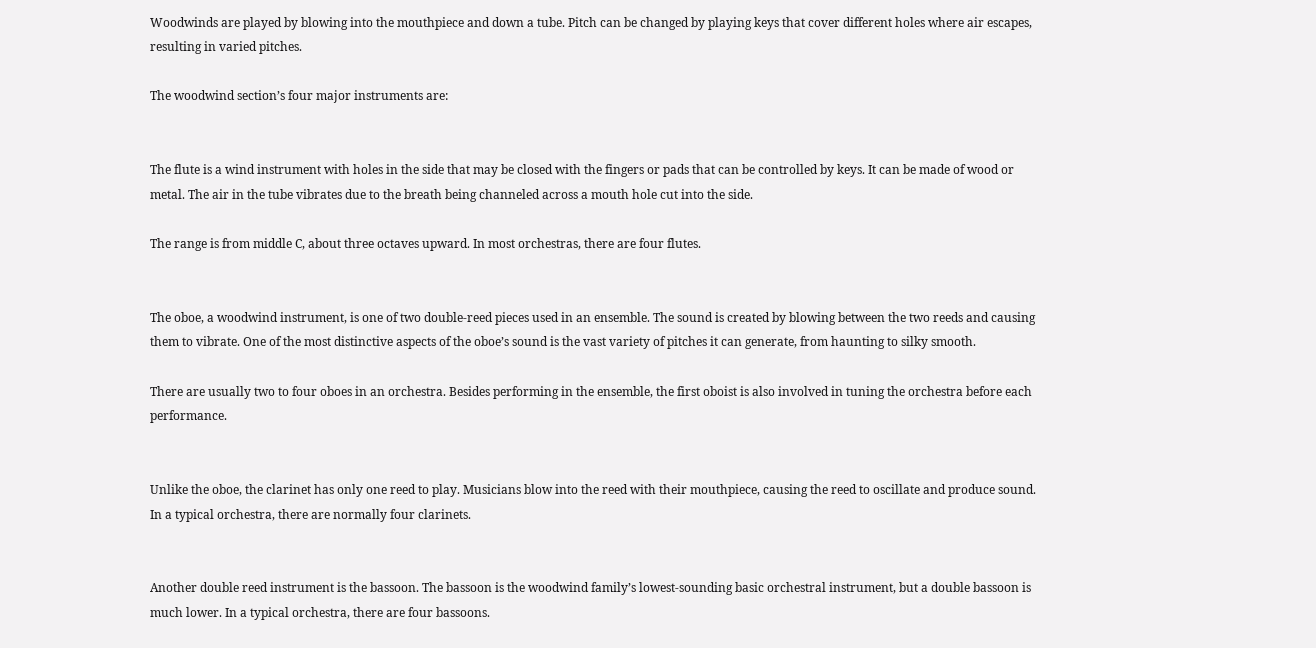Woodwinds are played by blowing into the mouthpiece and down a tube. Pitch can be changed by playing keys that cover different holes where air escapes, resulting in varied pitches.

The woodwind section’s four major instruments are:


The flute is a wind instrument with holes in the side that may be closed with the fingers or pads that can be controlled by keys. It can be made of wood or metal. The air in the tube vibrates due to the breath being channeled across a mouth hole cut into the side.

The range is from middle C, about three octaves upward. In most orchestras, there are four flutes.


The oboe, a woodwind instrument, is one of two double-reed pieces used in an ensemble. The sound is created by blowing between the two reeds and causing them to vibrate. One of the most distinctive aspects of the oboe’s sound is the vast variety of pitches it can generate, from haunting to silky smooth.

There are usually two to four oboes in an orchestra. Besides performing in the ensemble, the first oboist is also involved in tuning the orchestra before each performance.


Unlike the oboe, the clarinet has only one reed to play. Musicians blow into the reed with their mouthpiece, causing the reed to oscillate and produce sound. In a typical orchestra, there are normally four clarinets.


Another double reed instrument is the bassoon. The bassoon is the woodwind family’s lowest-sounding basic orchestral instrument, but a double bassoon is much lower. In a typical orchestra, there are four bassoons.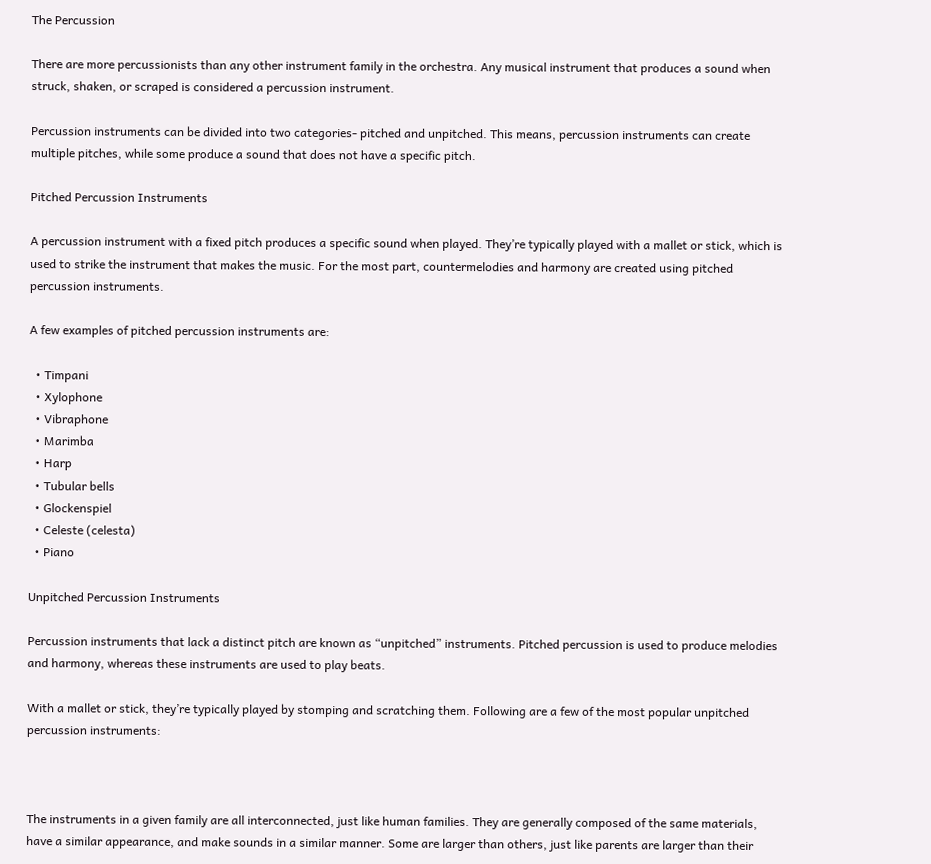The Percussion

There are more percussionists than any other instrument family in the orchestra. Any musical instrument that produces a sound when struck, shaken, or scraped is considered a percussion instrument.

Percussion instruments can be divided into two categories- pitched and unpitched. This means, percussion instruments can create multiple pitches, while some produce a sound that does not have a specific pitch.

Pitched Percussion Instruments

A percussion instrument with a fixed pitch produces a specific sound when played. They’re typically played with a mallet or stick, which is used to strike the instrument that makes the music. For the most part, countermelodies and harmony are created using pitched percussion instruments.

A few examples of pitched percussion instruments are:

  • Timpani
  • Xylophone
  • Vibraphone
  • Marimba
  • Harp
  • Tubular bells
  • Glockenspiel
  • Celeste (celesta)
  • Piano

Unpitched Percussion Instruments

Percussion instruments that lack a distinct pitch are known as “unpitched” instruments. Pitched percussion is used to produce melodies and harmony, whereas these instruments are used to play beats.

With a mallet or stick, they’re typically played by stomping and scratching them. Following are a few of the most popular unpitched percussion instruments:



The instruments in a given family are all interconnected, just like human families. They are generally composed of the same materials, have a similar appearance, and make sounds in a similar manner. Some are larger than others, just like parents are larger than their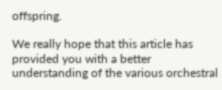offspring.

We really hope that this article has provided you with a better understanding of the various orchestral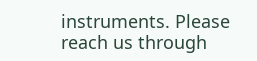instruments. Please reach us through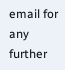email for any further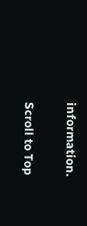information.

Scroll to Top